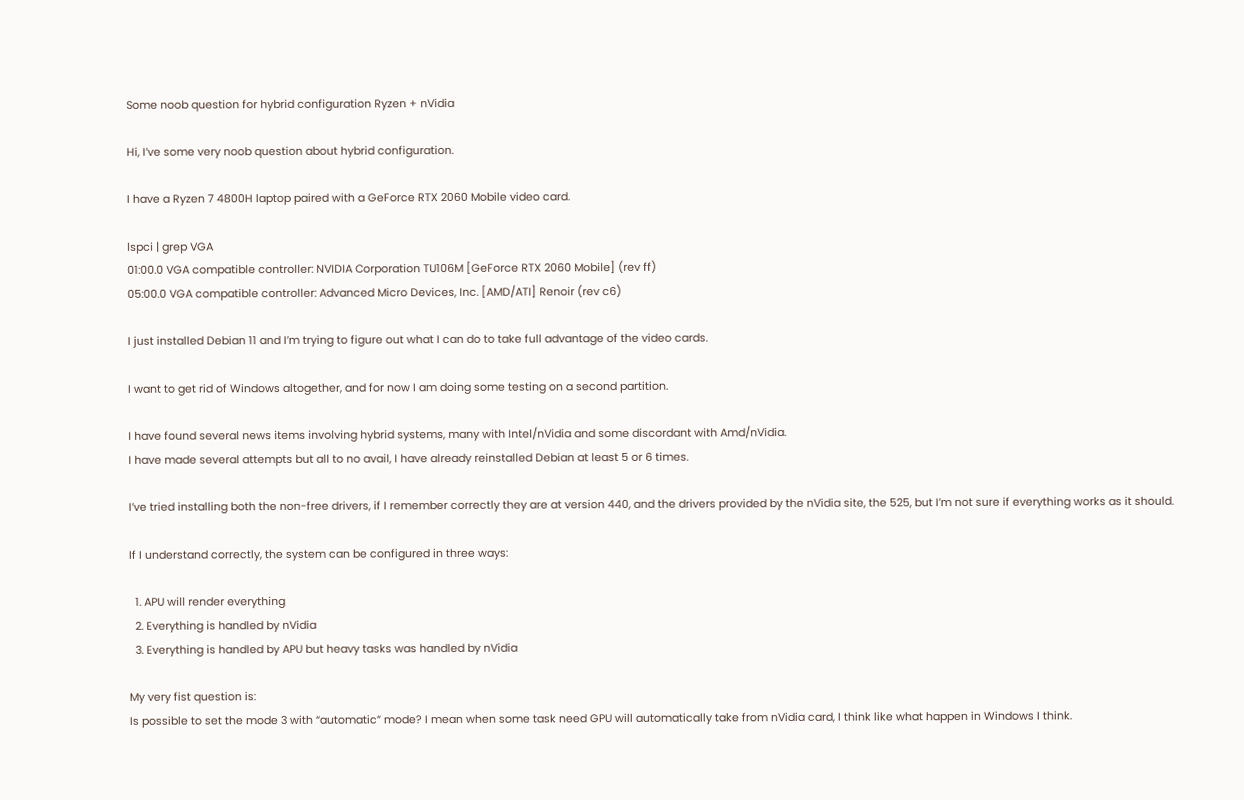Some noob question for hybrid configuration Ryzen + nVidia

Hi, I’ve some very noob question about hybrid configuration.

I have a Ryzen 7 4800H laptop paired with a GeForce RTX 2060 Mobile video card.

lspci | grep VGA
01:00.0 VGA compatible controller: NVIDIA Corporation TU106M [GeForce RTX 2060 Mobile] (rev ff)
05:00.0 VGA compatible controller: Advanced Micro Devices, Inc. [AMD/ATI] Renoir (rev c6)

I just installed Debian 11 and I’m trying to figure out what I can do to take full advantage of the video cards.

I want to get rid of Windows altogether, and for now I am doing some testing on a second partition.

I have found several news items involving hybrid systems, many with Intel/nVidia and some discordant with Amd/nVidia.
I have made several attempts but all to no avail, I have already reinstalled Debian at least 5 or 6 times.

I’ve tried installing both the non-free drivers, if I remember correctly they are at version 440, and the drivers provided by the nVidia site, the 525, but I’m not sure if everything works as it should.

If I understand correctly, the system can be configured in three ways:

  1. APU will render everything
  2. Everything is handled by nVidia
  3. Everything is handled by APU but heavy tasks was handled by nVidia

My very fist question is:
Is possible to set the mode 3 with “automatic” mode? I mean when some task need GPU will automatically take from nVidia card, I think like what happen in Windows I think.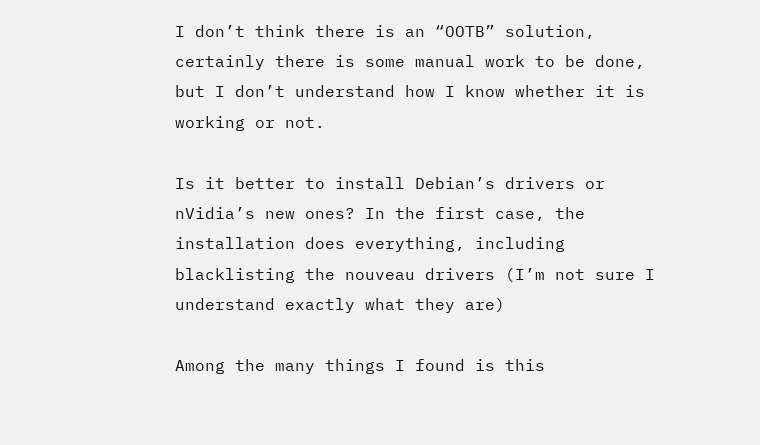I don’t think there is an “OOTB” solution, certainly there is some manual work to be done, but I don’t understand how I know whether it is working or not.

Is it better to install Debian’s drivers or nVidia’s new ones? In the first case, the installation does everything, including blacklisting the nouveau drivers (I’m not sure I understand exactly what they are)

Among the many things I found is this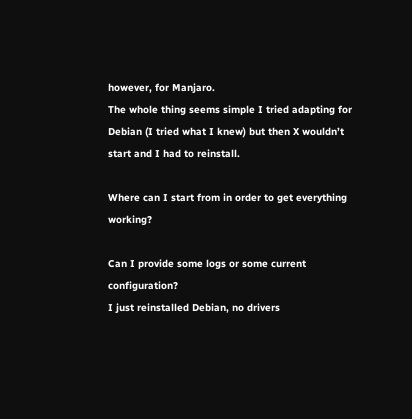however, for Manjaro.
The whole thing seems simple I tried adapting for Debian (I tried what I knew) but then X wouldn’t start and I had to reinstall.

Where can I start from in order to get everything working?

Can I provide some logs or some current configuration?
I just reinstalled Debian, no drivers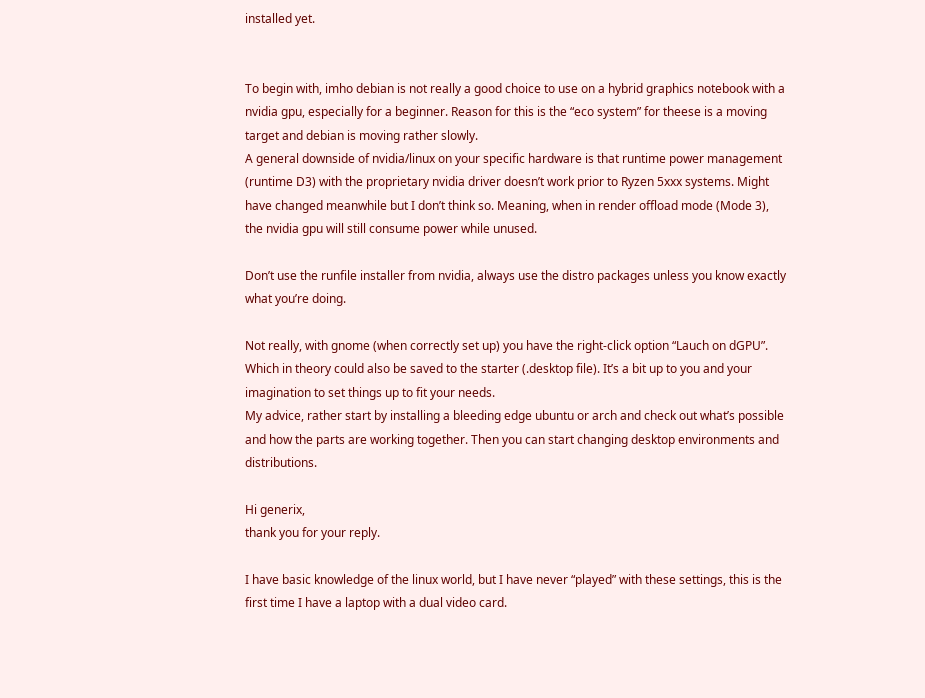installed yet.


To begin with, imho debian is not really a good choice to use on a hybrid graphics notebook with a nvidia gpu, especially for a beginner. Reason for this is the “eco system” for theese is a moving target and debian is moving rather slowly.
A general downside of nvidia/linux on your specific hardware is that runtime power management (runtime D3) with the proprietary nvidia driver doesn’t work prior to Ryzen 5xxx systems. Might have changed meanwhile but I don’t think so. Meaning, when in render offload mode (Mode 3), the nvidia gpu will still consume power while unused.

Don’t use the runfile installer from nvidia, always use the distro packages unless you know exactly what you’re doing.

Not really, with gnome (when correctly set up) you have the right-click option “Lauch on dGPU”. Which in theory could also be saved to the starter (.desktop file). It’s a bit up to you and your imagination to set things up to fit your needs.
My advice, rather start by installing a bleeding edge ubuntu or arch and check out what’s possible and how the parts are working together. Then you can start changing desktop environments and distributions.

Hi generix,
thank you for your reply.

I have basic knowledge of the linux world, but I have never “played” with these settings, this is the first time I have a laptop with a dual video card.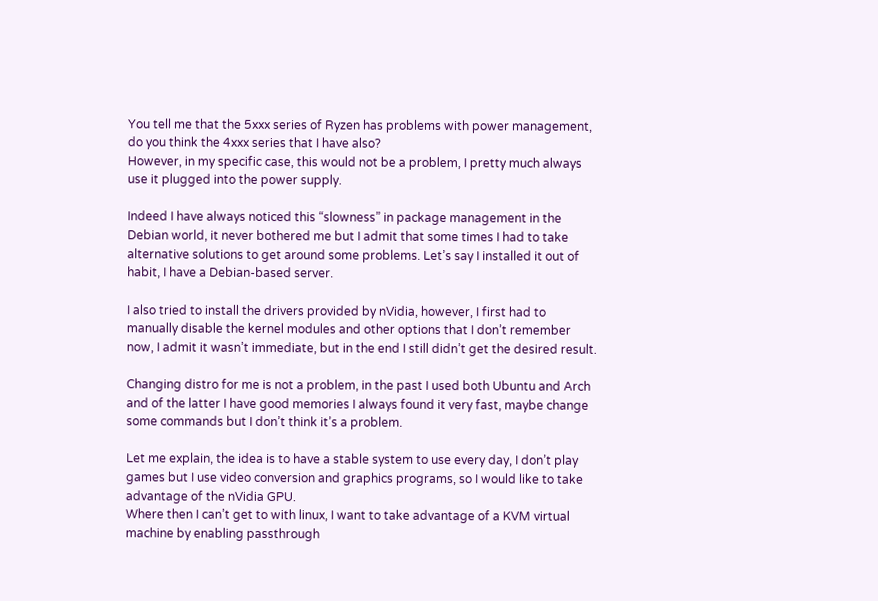You tell me that the 5xxx series of Ryzen has problems with power management, do you think the 4xxx series that I have also?
However, in my specific case, this would not be a problem, I pretty much always use it plugged into the power supply.

Indeed I have always noticed this “slowness” in package management in the Debian world, it never bothered me but I admit that some times I had to take alternative solutions to get around some problems. Let’s say I installed it out of habit, I have a Debian-based server.

I also tried to install the drivers provided by nVidia, however, I first had to manually disable the kernel modules and other options that I don’t remember now, I admit it wasn’t immediate, but in the end I still didn’t get the desired result.

Changing distro for me is not a problem, in the past I used both Ubuntu and Arch and of the latter I have good memories I always found it very fast, maybe change some commands but I don’t think it’s a problem.

Let me explain, the idea is to have a stable system to use every day, I don’t play games but I use video conversion and graphics programs, so I would like to take advantage of the nVidia GPU.
Where then I can’t get to with linux, I want to take advantage of a KVM virtual machine by enabling passthrough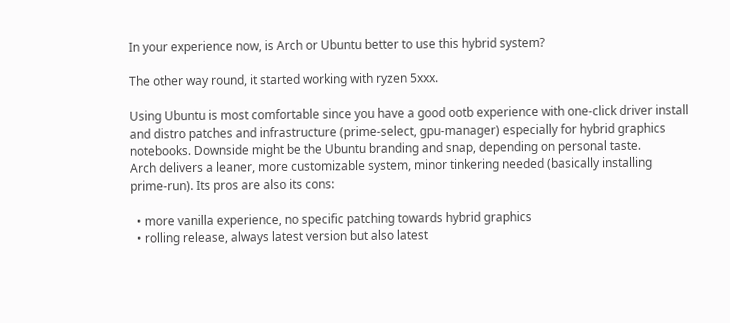In your experience now, is Arch or Ubuntu better to use this hybrid system?

The other way round, it started working with ryzen 5xxx.

Using Ubuntu is most comfortable since you have a good ootb experience with one-click driver install and distro patches and infrastructure (prime-select, gpu-manager) especially for hybrid graphics notebooks. Downside might be the Ubuntu branding and snap, depending on personal taste.
Arch delivers a leaner, more customizable system, minor tinkering needed (basically installing prime-run). Its pros are also its cons:

  • more vanilla experience, no specific patching towards hybrid graphics
  • rolling release, always latest version but also latest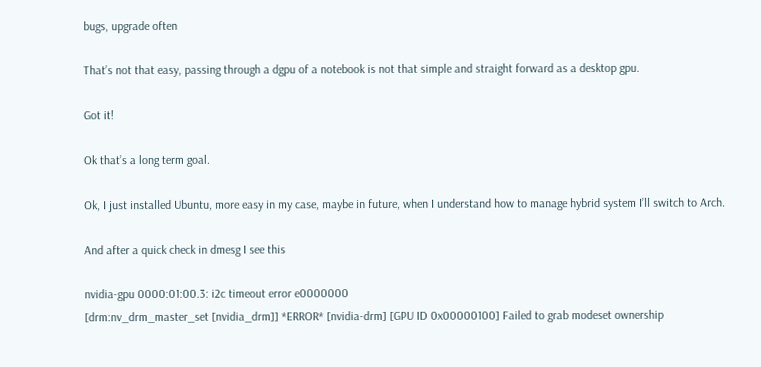bugs, upgrade often

That’s not that easy, passing through a dgpu of a notebook is not that simple and straight forward as a desktop gpu.

Got it!

Ok that’s a long term goal.

Ok, I just installed Ubuntu, more easy in my case, maybe in future, when I understand how to manage hybrid system I’ll switch to Arch.

And after a quick check in dmesg I see this

nvidia-gpu 0000:01:00.3: i2c timeout error e0000000
[drm:nv_drm_master_set [nvidia_drm]] *ERROR* [nvidia-drm] [GPU ID 0x00000100] Failed to grab modeset ownership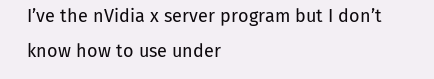I’ve the nVidia x server program but I don’t know how to use under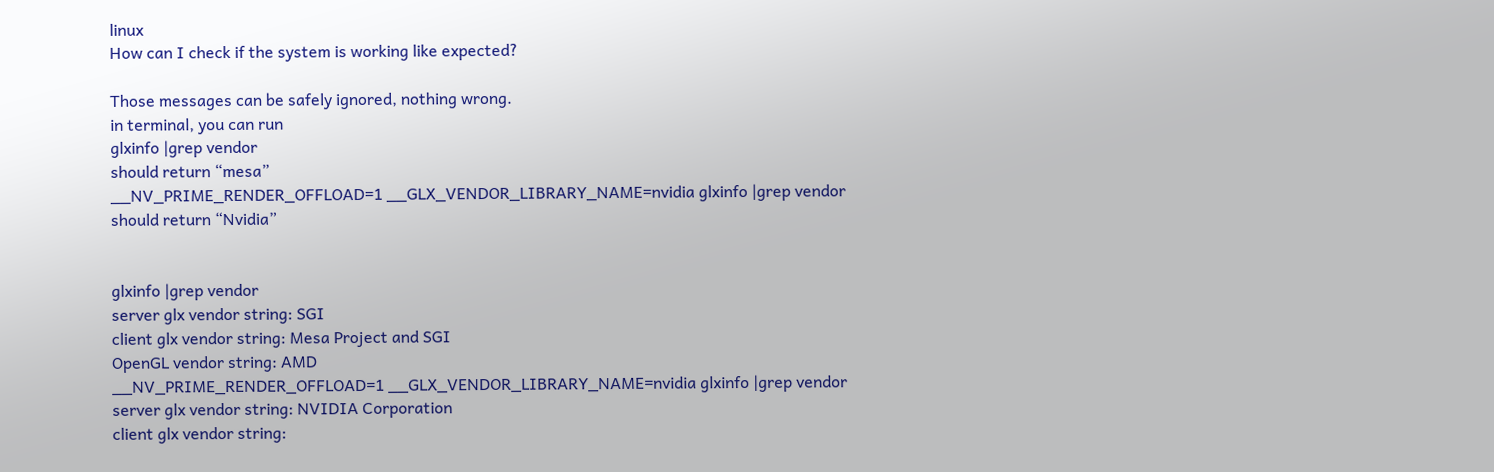linux
How can I check if the system is working like expected?

Those messages can be safely ignored, nothing wrong.
in terminal, you can run
glxinfo |grep vendor
should return “mesa”
__NV_PRIME_RENDER_OFFLOAD=1 __GLX_VENDOR_LIBRARY_NAME=nvidia glxinfo |grep vendor
should return “Nvidia”


glxinfo |grep vendor
server glx vendor string: SGI
client glx vendor string: Mesa Project and SGI
OpenGL vendor string: AMD
__NV_PRIME_RENDER_OFFLOAD=1 __GLX_VENDOR_LIBRARY_NAME=nvidia glxinfo |grep vendor
server glx vendor string: NVIDIA Corporation
client glx vendor string: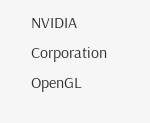NVIDIA Corporation
OpenGL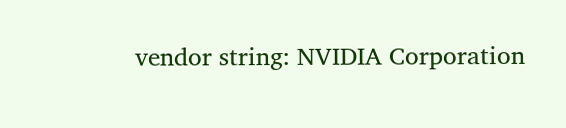vendor string: NVIDIA Corporation